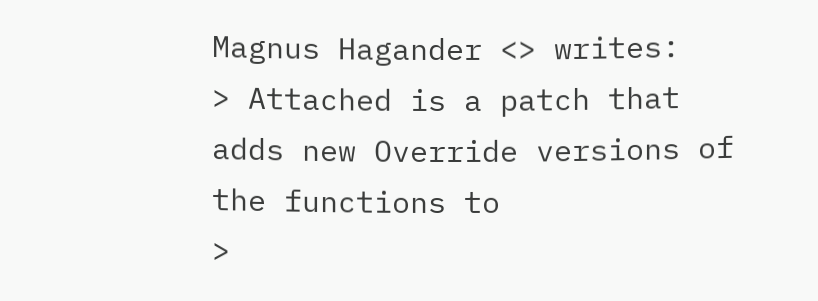Magnus Hagander <> writes:
> Attached is a patch that adds new Override versions of the functions to
>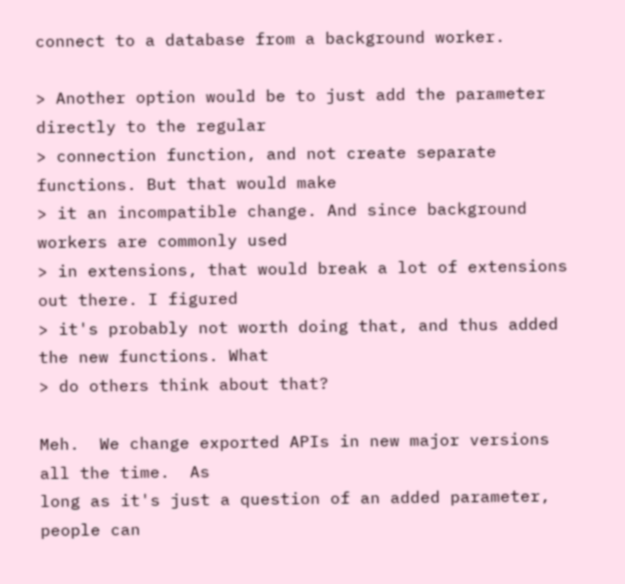connect to a database from a background worker.

> Another option would be to just add the parameter directly to the regular
> connection function, and not create separate functions. But that would make
> it an incompatible change. And since background workers are commonly used
> in extensions, that would break a lot of extensions out there. I figured
> it's probably not worth doing that, and thus added the new functions. What
> do others think about that?

Meh.  We change exported APIs in new major versions all the time.  As
long as it's just a question of an added parameter, people can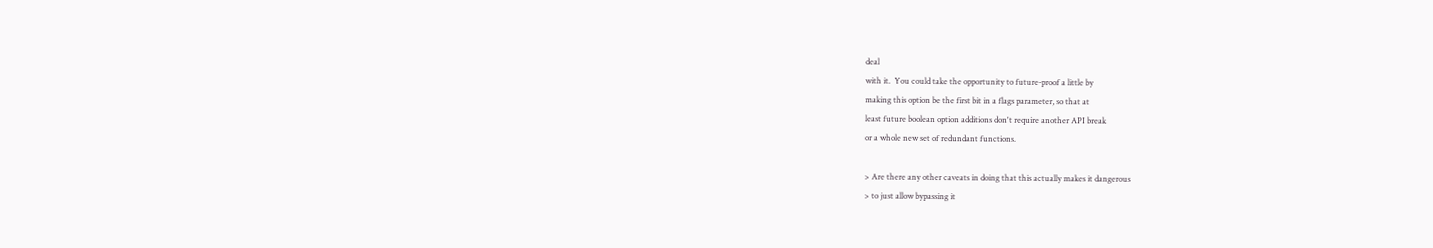deal
with it.  You could take the opportunity to future-proof a little by
making this option be the first bit in a flags parameter, so that at
least future boolean option additions don't require another API break
or a whole new set of redundant functions.

> Are there any other caveats in doing that this actually makes it dangerous
> to just allow bypassing it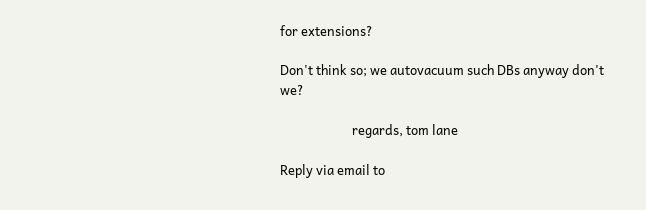for extensions?

Don't think so; we autovacuum such DBs anyway don't we?

                        regards, tom lane

Reply via email to